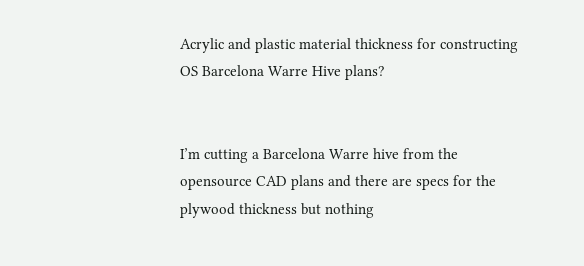Acrylic and plastic material thickness for constructing OS Barcelona Warre Hive plans?


I’m cutting a Barcelona Warre hive from the opensource CAD plans and there are specs for the plywood thickness but nothing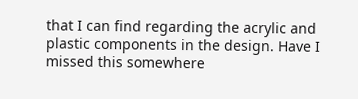that I can find regarding the acrylic and plastic components in the design. Have I missed this somewhere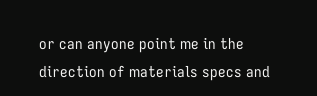or can anyone point me in the direction of materials specs and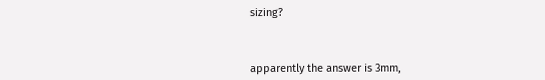sizing?



apparently the answer is 3mm,